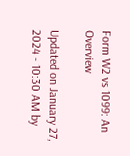Form W2 vs 1099: An Overview

Updated on January 27, 2024 - 10:30 AM by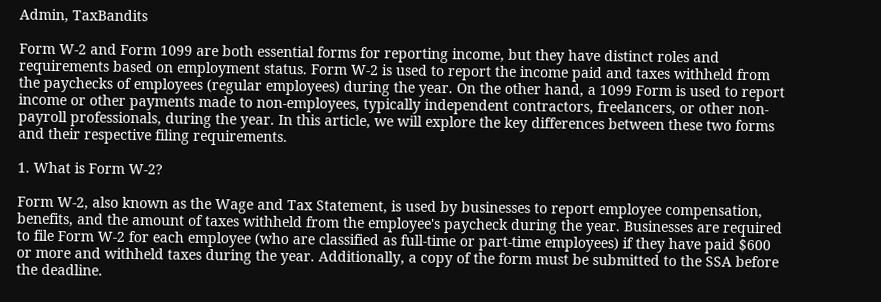Admin, TaxBandits

Form W-2 and Form 1099 are both essential forms for reporting income, but they have distinct roles and requirements based on employment status. Form W-2 is used to report the income paid and taxes withheld from the paychecks of employees (regular employees) during the year. On the other hand, a 1099 Form is used to report income or other payments made to non-employees, typically independent contractors, freelancers, or other non-payroll professionals, during the year. In this article, we will explore the key differences between these two forms and their respective filing requirements.

1. What is Form W-2?

Form W-2, also known as the Wage and Tax Statement, is used by businesses to report employee compensation, benefits, and the amount of taxes withheld from the employee's paycheck during the year. Businesses are required to file Form W-2 for each employee (who are classified as full-time or part-time employees) if they have paid $600 or more and withheld taxes during the year. Additionally, a copy of the form must be submitted to the SSA before the deadline.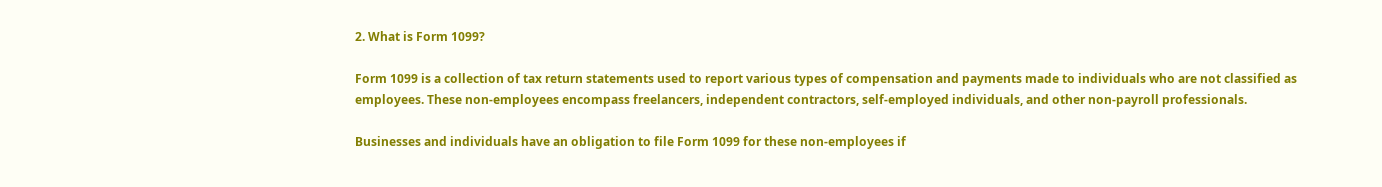2. What is Form 1099?

Form 1099 is a collection of tax return statements used to report various types of compensation and payments made to individuals who are not classified as employees. These non-employees encompass freelancers, independent contractors, self-employed individuals, and other non-payroll professionals.

Businesses and individuals have an obligation to file Form 1099 for these non-employees if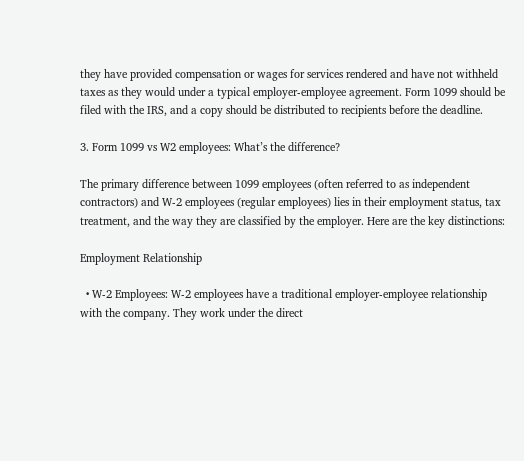they have provided compensation or wages for services rendered and have not withheld taxes as they would under a typical employer-employee agreement. Form 1099 should be filed with the IRS, and a copy should be distributed to recipients before the deadline.

3. Form 1099 vs W2 employees: What’s the difference?

The primary difference between 1099 employees (often referred to as independent contractors) and W-2 employees (regular employees) lies in their employment status, tax treatment, and the way they are classified by the employer. Here are the key distinctions:

Employment Relationship

  • W-2 Employees: W-2 employees have a traditional employer-employee relationship with the company. They work under the direct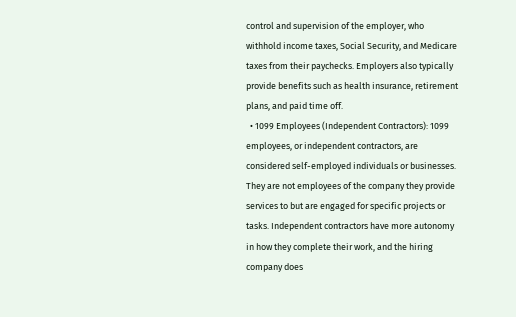control and supervision of the employer, who withhold income taxes, Social Security, and Medicare taxes from their paychecks. Employers also typically provide benefits such as health insurance, retirement plans, and paid time off.
  • 1099 Employees (Independent Contractors): 1099 employees, or independent contractors, are considered self-employed individuals or businesses. They are not employees of the company they provide services to but are engaged for specific projects or tasks. Independent contractors have more autonomy in how they complete their work, and the hiring company does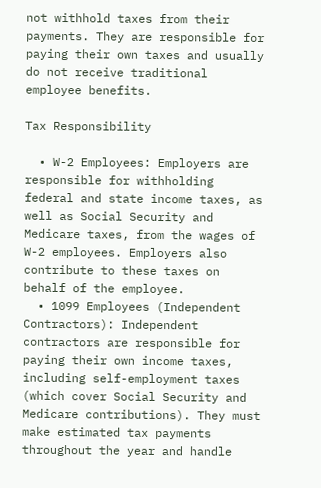not withhold taxes from their payments. They are responsible for paying their own taxes and usually do not receive traditional employee benefits.

Tax Responsibility

  • W-2 Employees: Employers are responsible for withholding federal and state income taxes, as well as Social Security and Medicare taxes, from the wages of W-2 employees. Employers also contribute to these taxes on behalf of the employee.
  • 1099 Employees (Independent Contractors): Independent contractors are responsible for paying their own income taxes, including self-employment taxes (which cover Social Security and Medicare contributions). They must make estimated tax payments throughout the year and handle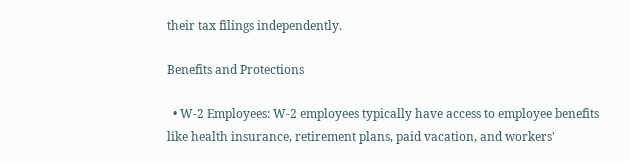their tax filings independently.

Benefits and Protections

  • W-2 Employees: W-2 employees typically have access to employee benefits like health insurance, retirement plans, paid vacation, and workers'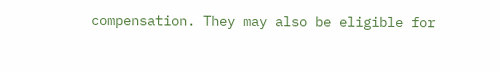compensation. They may also be eligible for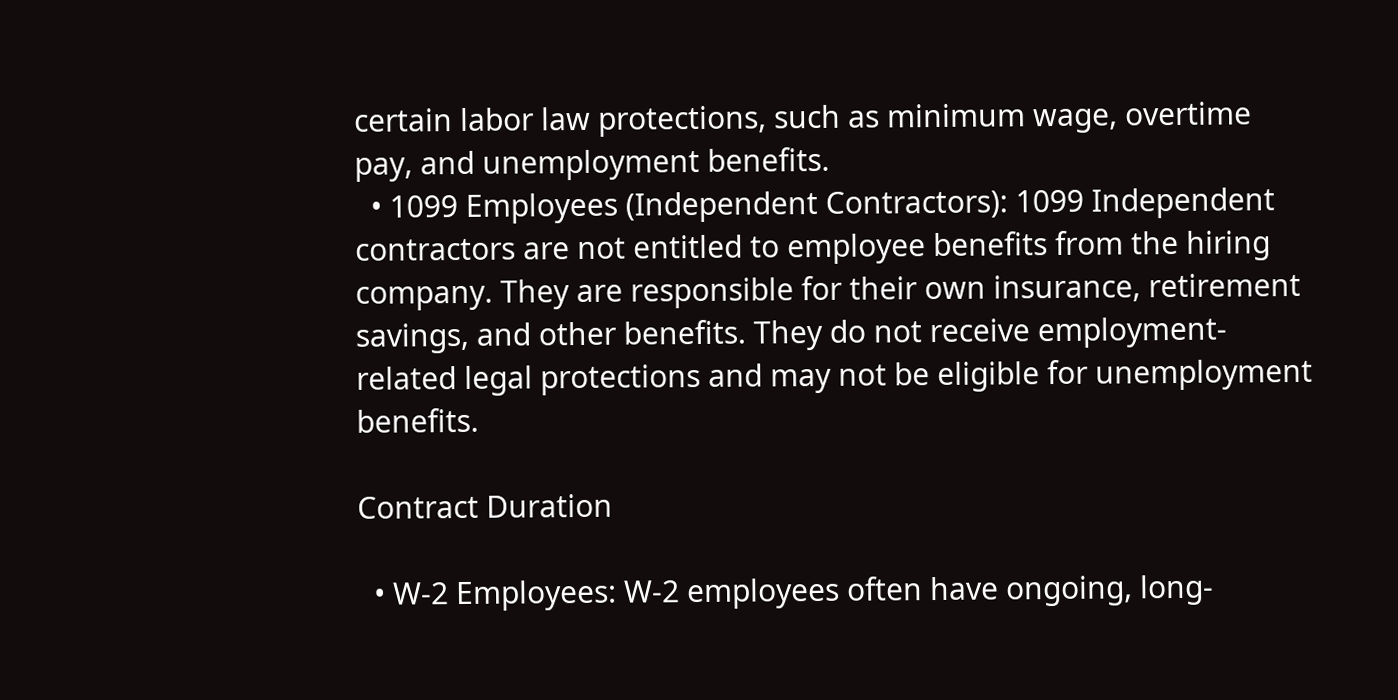certain labor law protections, such as minimum wage, overtime pay, and unemployment benefits.
  • 1099 Employees (Independent Contractors): 1099 Independent contractors are not entitled to employee benefits from the hiring company. They are responsible for their own insurance, retirement savings, and other benefits. They do not receive employment-related legal protections and may not be eligible for unemployment benefits.

Contract Duration

  • W-2 Employees: W-2 employees often have ongoing, long-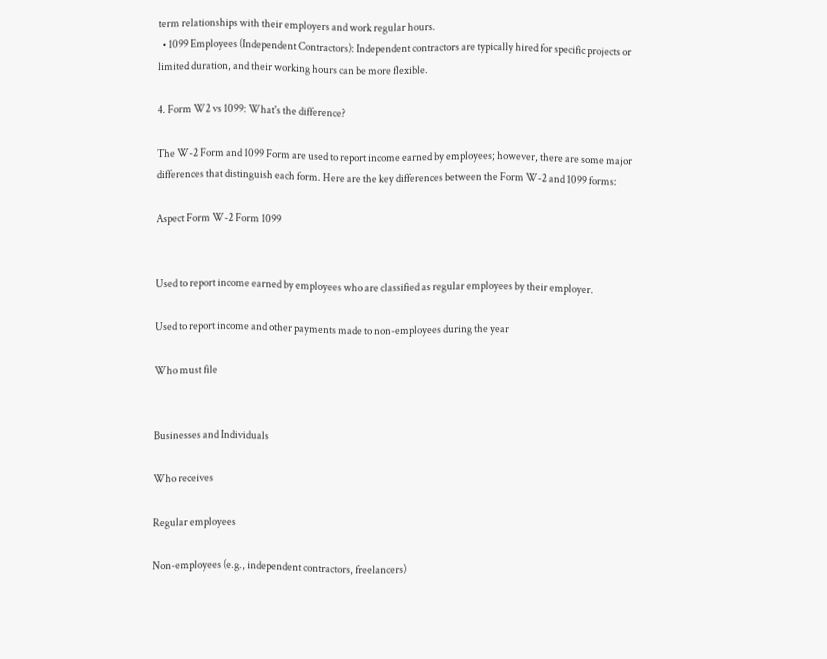term relationships with their employers and work regular hours.
  • 1099 Employees (Independent Contractors): Independent contractors are typically hired for specific projects or limited duration, and their working hours can be more flexible.

4. Form W2 vs 1099: What's the difference?

The W-2 Form and 1099 Form are used to report income earned by employees; however, there are some major differences that distinguish each form. Here are the key differences between the Form W-2 and 1099 forms:

Aspect Form W-2 Form 1099


Used to report income earned by employees who are classified as regular employees by their employer.

Used to report income and other payments made to non-employees during the year

Who must file


Businesses and Individuals

Who receives

Regular employees

Non-employees (e.g., independent contractors, freelancers)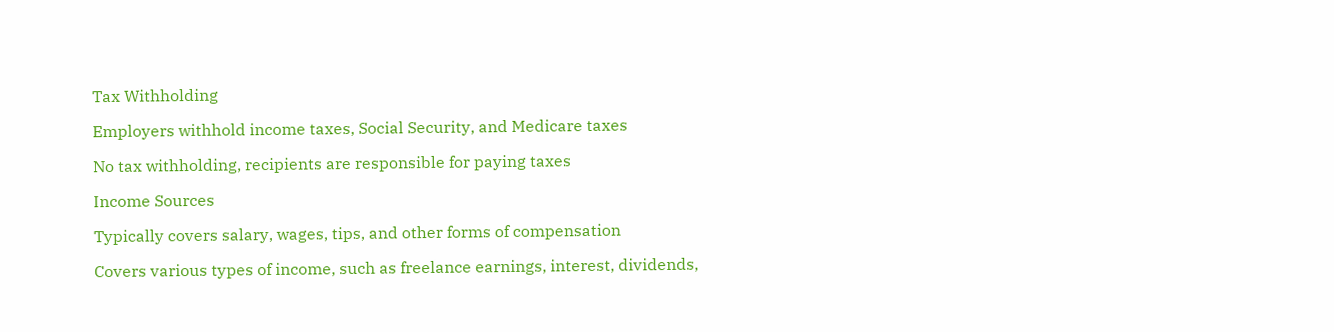Tax Withholding

Employers withhold income taxes, Social Security, and Medicare taxes

No tax withholding, recipients are responsible for paying taxes

Income Sources

Typically covers salary, wages, tips, and other forms of compensation

Covers various types of income, such as freelance earnings, interest, dividends,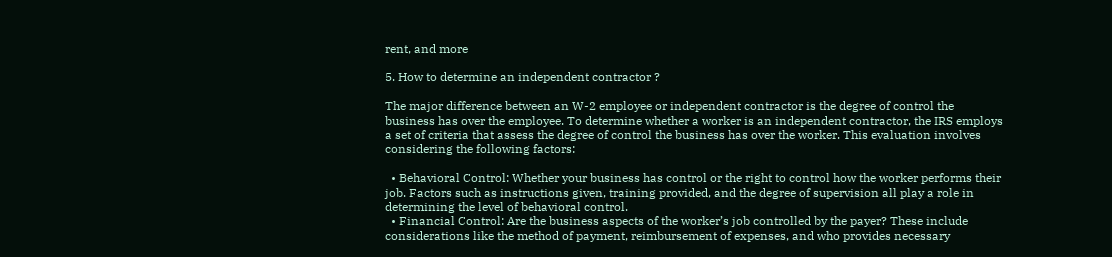rent, and more

5. How to determine an independent contractor ?

The major difference between an W-2 employee or independent contractor is the degree of control the business has over the employee. To determine whether a worker is an independent contractor, the IRS employs a set of criteria that assess the degree of control the business has over the worker. This evaluation involves considering the following factors:

  • Behavioral Control: Whether your business has control or the right to control how the worker performs their job. Factors such as instructions given, training provided, and the degree of supervision all play a role in determining the level of behavioral control.
  • Financial Control: Are the business aspects of the worker’s job controlled by the payer? These include considerations like the method of payment, reimbursement of expenses, and who provides necessary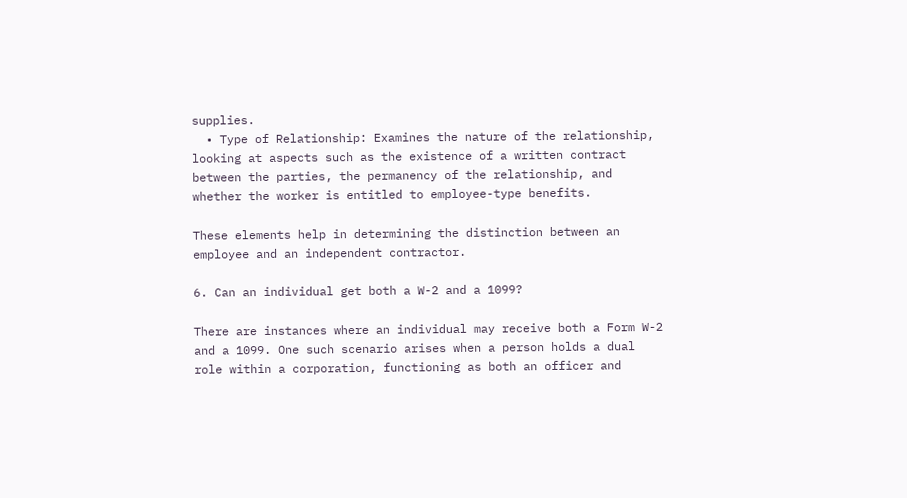supplies.
  • Type of Relationship: Examines the nature of the relationship, looking at aspects such as the existence of a written contract between the parties, the permanency of the relationship, and whether the worker is entitled to employee-type benefits.

These elements help in determining the distinction between an employee and an independent contractor.

6. Can an individual get both a W-2 and a 1099?

There are instances where an individual may receive both a Form W-2 and a 1099. One such scenario arises when a person holds a dual role within a corporation, functioning as both an officer and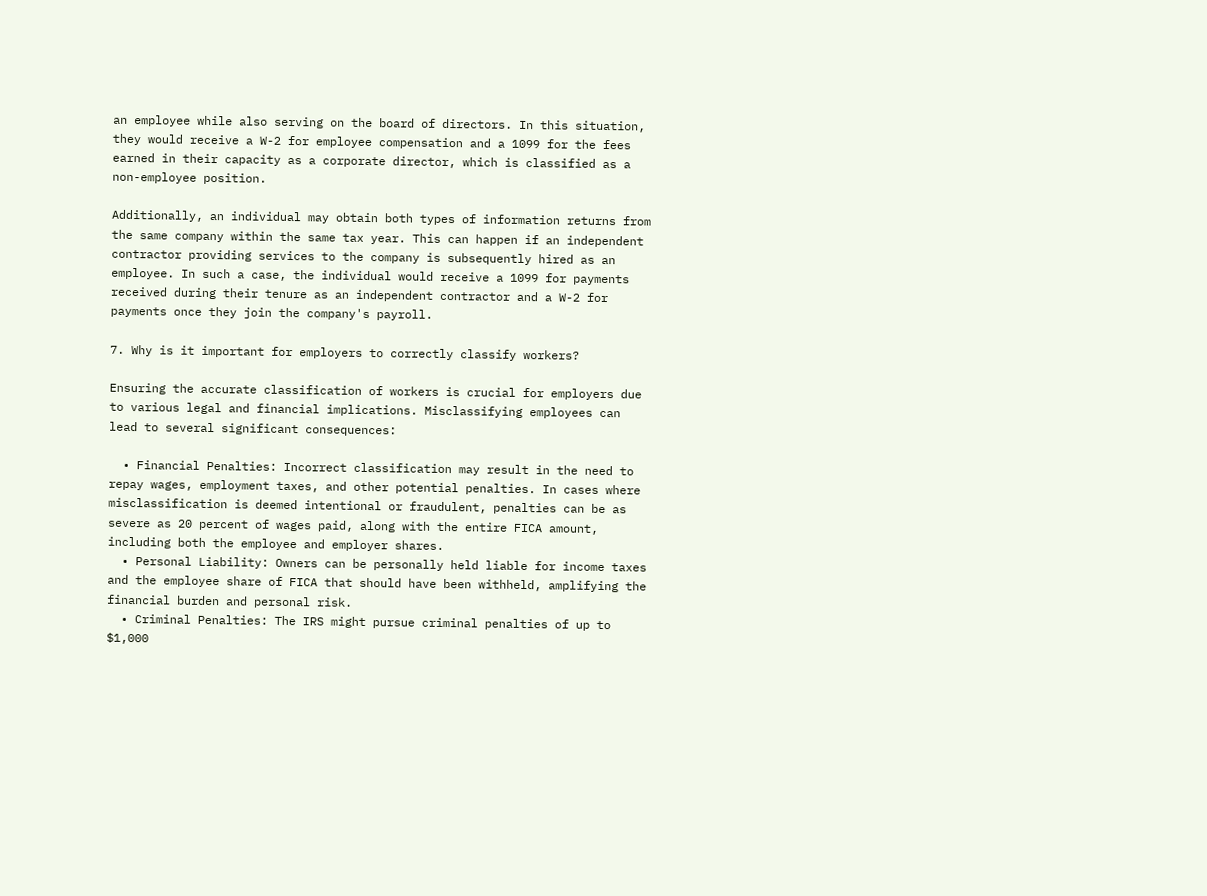an employee while also serving on the board of directors. In this situation, they would receive a W-2 for employee compensation and a 1099 for the fees earned in their capacity as a corporate director, which is classified as a non-employee position.

Additionally, an individual may obtain both types of information returns from the same company within the same tax year. This can happen if an independent contractor providing services to the company is subsequently hired as an employee. In such a case, the individual would receive a 1099 for payments received during their tenure as an independent contractor and a W-2 for payments once they join the company's payroll.

7. Why is it important for employers to correctly classify workers?

Ensuring the accurate classification of workers is crucial for employers due to various legal and financial implications. Misclassifying employees can lead to several significant consequences:

  • Financial Penalties: Incorrect classification may result in the need to repay wages, employment taxes, and other potential penalties. In cases where misclassification is deemed intentional or fraudulent, penalties can be as severe as 20 percent of wages paid, along with the entire FICA amount, including both the employee and employer shares.
  • Personal Liability: Owners can be personally held liable for income taxes and the employee share of FICA that should have been withheld, amplifying the financial burden and personal risk.
  • Criminal Penalties: The IRS might pursue criminal penalties of up to $1,000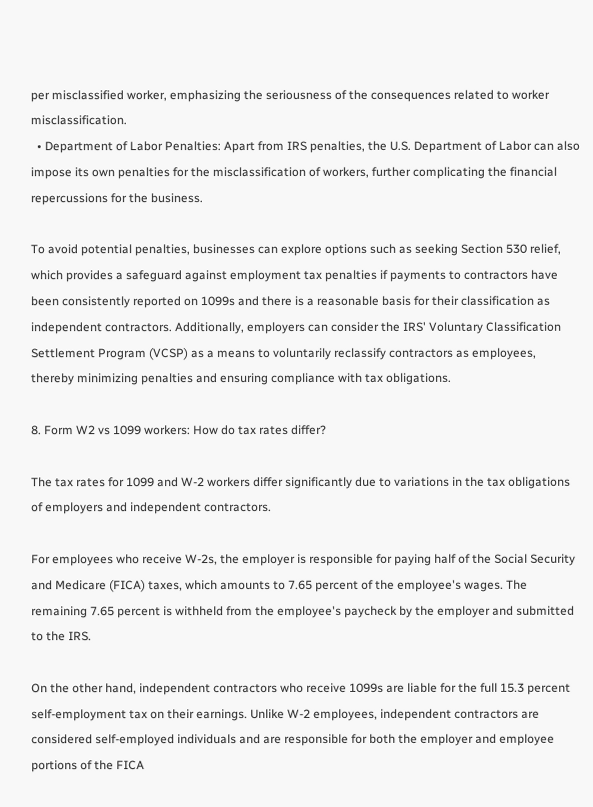per misclassified worker, emphasizing the seriousness of the consequences related to worker misclassification.
  • Department of Labor Penalties: Apart from IRS penalties, the U.S. Department of Labor can also impose its own penalties for the misclassification of workers, further complicating the financial repercussions for the business.

To avoid potential penalties, businesses can explore options such as seeking Section 530 relief, which provides a safeguard against employment tax penalties if payments to contractors have been consistently reported on 1099s and there is a reasonable basis for their classification as independent contractors. Additionally, employers can consider the IRS' Voluntary Classification Settlement Program (VCSP) as a means to voluntarily reclassify contractors as employees, thereby minimizing penalties and ensuring compliance with tax obligations.

8. Form W2 vs 1099 workers: How do tax rates differ?

The tax rates for 1099 and W-2 workers differ significantly due to variations in the tax obligations of employers and independent contractors.

For employees who receive W-2s, the employer is responsible for paying half of the Social Security and Medicare (FICA) taxes, which amounts to 7.65 percent of the employee's wages. The remaining 7.65 percent is withheld from the employee's paycheck by the employer and submitted to the IRS.

On the other hand, independent contractors who receive 1099s are liable for the full 15.3 percent self-employment tax on their earnings. Unlike W-2 employees, independent contractors are considered self-employed individuals and are responsible for both the employer and employee portions of the FICA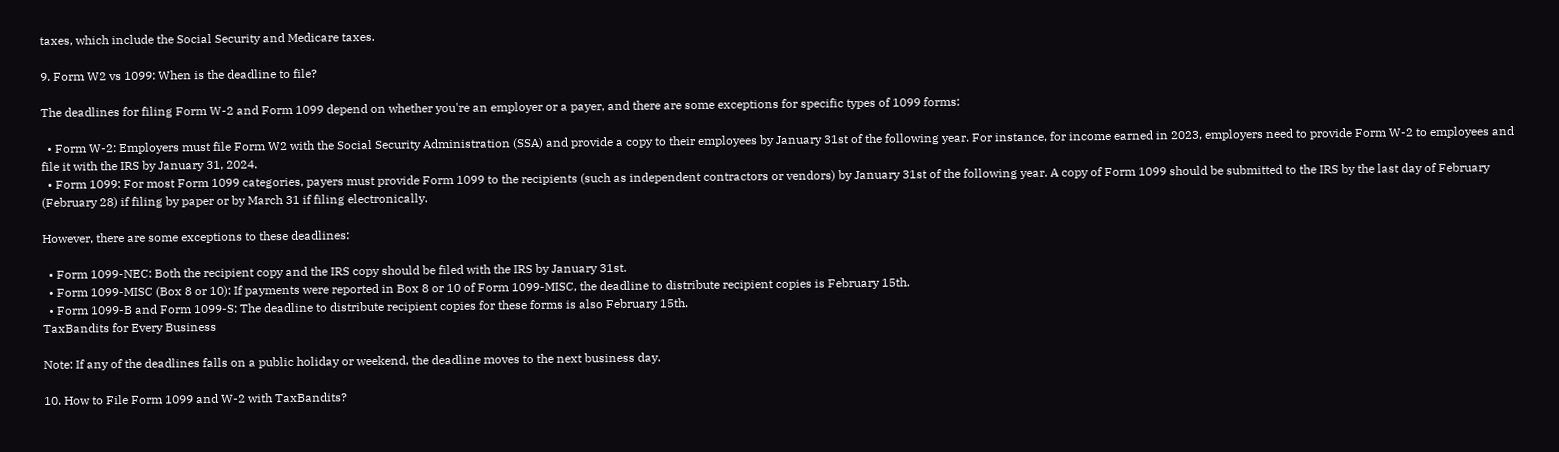taxes, which include the Social Security and Medicare taxes.

9. Form W2 vs 1099: When is the deadline to file?

The deadlines for filing Form W-2 and Form 1099 depend on whether you're an employer or a payer, and there are some exceptions for specific types of 1099 forms:

  • Form W-2: Employers must file Form W2 with the Social Security Administration (SSA) and provide a copy to their employees by January 31st of the following year. For instance, for income earned in 2023, employers need to provide Form W-2 to employees and file it with the IRS by January 31, 2024.
  • Form 1099: For most Form 1099 categories, payers must provide Form 1099 to the recipients (such as independent contractors or vendors) by January 31st of the following year. A copy of Form 1099 should be submitted to the IRS by the last day of February (February 28) if filing by paper or by March 31 if filing electronically.

However, there are some exceptions to these deadlines:

  • Form 1099-NEC: Both the recipient copy and the IRS copy should be filed with the IRS by January 31st.
  • Form 1099-MISC (Box 8 or 10): If payments were reported in Box 8 or 10 of Form 1099-MISC, the deadline to distribute recipient copies is February 15th.
  • Form 1099-B and Form 1099-S: The deadline to distribute recipient copies for these forms is also February 15th.
TaxBandits for Every Business

Note: If any of the deadlines falls on a public holiday or weekend, the deadline moves to the next business day.

10. How to File Form 1099 and W-2 with TaxBandits?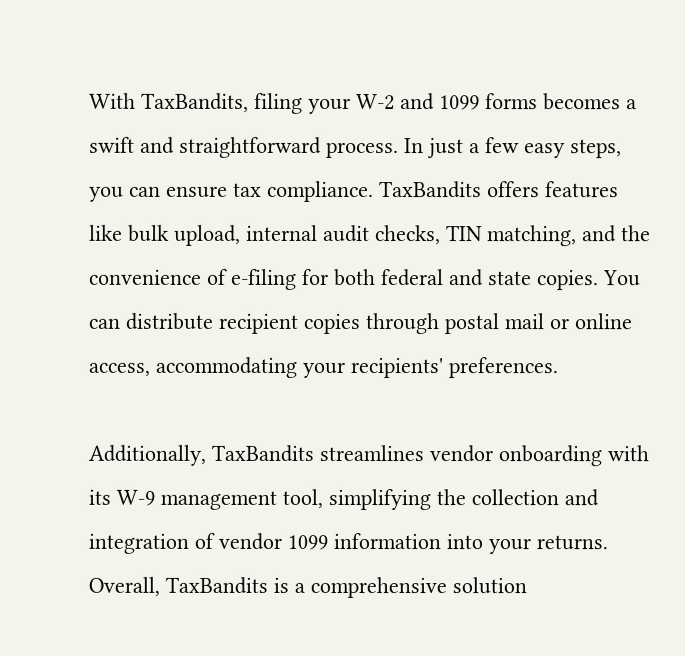With TaxBandits, filing your W-2 and 1099 forms becomes a swift and straightforward process. In just a few easy steps, you can ensure tax compliance. TaxBandits offers features like bulk upload, internal audit checks, TIN matching, and the convenience of e-filing for both federal and state copies. You can distribute recipient copies through postal mail or online access, accommodating your recipients' preferences.

Additionally, TaxBandits streamlines vendor onboarding with its W-9 management tool, simplifying the collection and integration of vendor 1099 information into your returns. Overall, TaxBandits is a comprehensive solution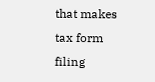that makes tax form filing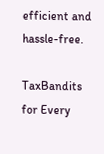efficient and hassle-free.

TaxBandits for Every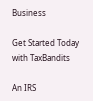Business

Get Started Today with TaxBandits

An IRS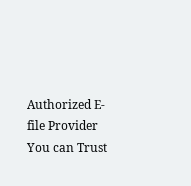Authorized E-file Provider You can Trust